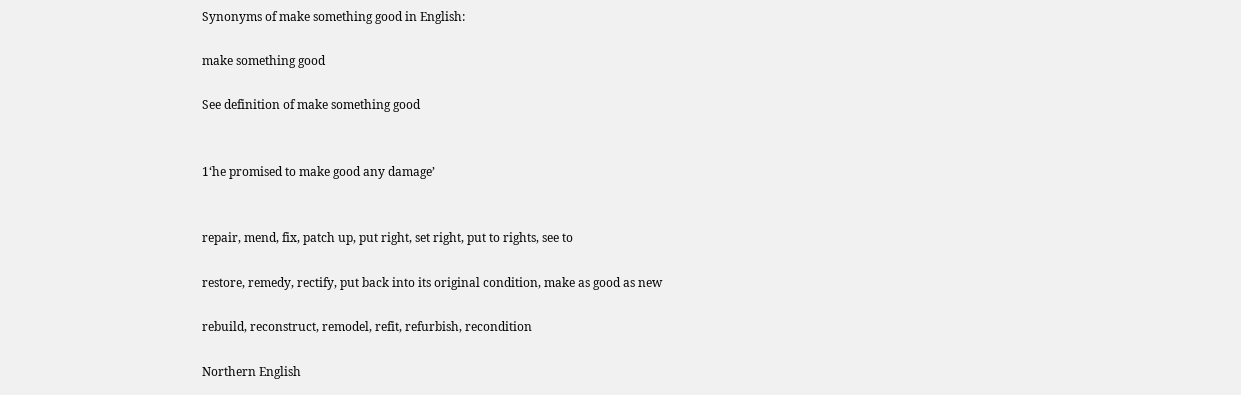Synonyms of make something good in English:

make something good

See definition of make something good


1‘he promised to make good any damage’


repair, mend, fix, patch up, put right, set right, put to rights, see to

restore, remedy, rectify, put back into its original condition, make as good as new

rebuild, reconstruct, remodel, refit, refurbish, recondition

Northern English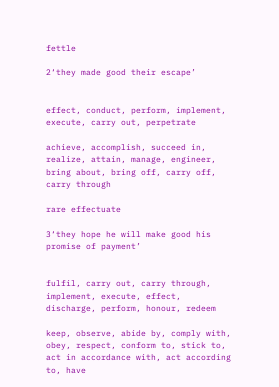fettle

2‘they made good their escape’


effect, conduct, perform, implement, execute, carry out, perpetrate

achieve, accomplish, succeed in, realize, attain, manage, engineer, bring about, bring off, carry off, carry through

rare effectuate

3‘they hope he will make good his promise of payment’


fulfil, carry out, carry through, implement, execute, effect, discharge, perform, honour, redeem

keep, observe, abide by, comply with, obey, respect, conform to, stick to, act in accordance with, act according to, have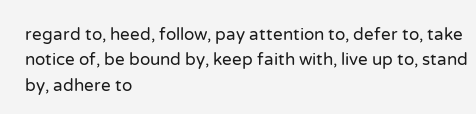regard to, heed, follow, pay attention to, defer to, take notice of, be bound by, keep faith with, live up to, stand by, adhere to